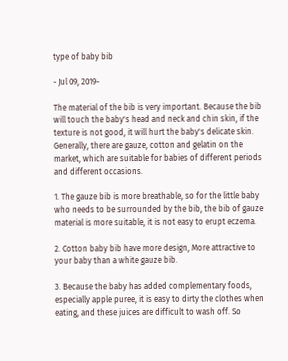type of baby bib

- Jul 09, 2019-

The material of the bib is very important. Because the bib will touch the baby's head and neck and chin skin, if the texture is not good, it will hurt the baby's delicate skin. Generally, there are gauze, cotton and gelatin on the market, which are suitable for babies of different periods and different occasions.

1. The gauze bib is more breathable, so for the little baby who needs to be surrounded by the bib, the bib of gauze material is more suitable, it is not easy to erupt eczema.

2. Cotton baby bib have more design, More attractive to your baby than a white gauze bib.

3. Because the baby has added complementary foods, especially apple puree, it is easy to dirty the clothes when eating, and these juices are difficult to wash off. So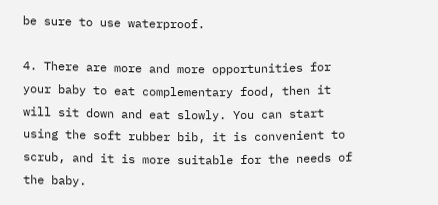be sure to use waterproof.

4. There are more and more opportunities for your baby to eat complementary food, then it will sit down and eat slowly. You can start using the soft rubber bib, it is convenient to scrub, and it is more suitable for the needs of the baby.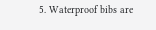5. Waterproof bibs are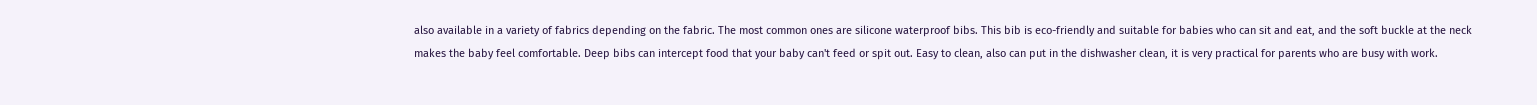also available in a variety of fabrics depending on the fabric. The most common ones are silicone waterproof bibs. This bib is eco-friendly and suitable for babies who can sit and eat, and the soft buckle at the neck makes the baby feel comfortable. Deep bibs can intercept food that your baby can't feed or spit out. Easy to clean, also can put in the dishwasher clean, it is very practical for parents who are busy with work.